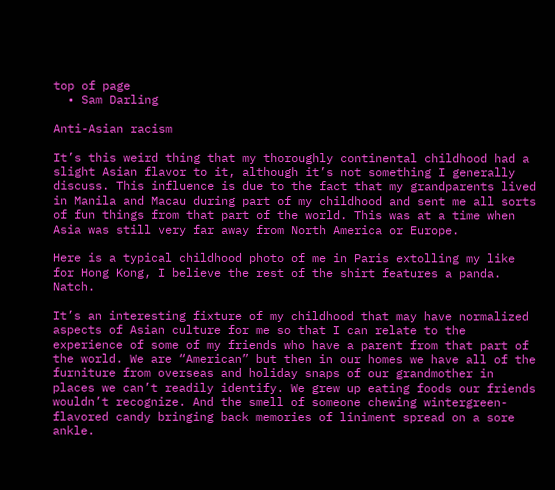top of page
  • Sam Darling

Anti-Asian racism

It’s this weird thing that my thoroughly continental childhood had a slight Asian flavor to it, although it’s not something I generally discuss. This influence is due to the fact that my grandparents lived in Manila and Macau during part of my childhood and sent me all sorts of fun things from that part of the world. This was at a time when Asia was still very far away from North America or Europe.

Here is a typical childhood photo of me in Paris extolling my like for Hong Kong, I believe the rest of the shirt features a panda. Natch.

It’s an interesting fixture of my childhood that may have normalized aspects of Asian culture for me so that I can relate to the experience of some of my friends who have a parent from that part of the world. We are “American” but then in our homes we have all of the furniture from overseas and holiday snaps of our grandmother in places we can’t readily identify. We grew up eating foods our friends wouldn’t recognize. And the smell of someone chewing wintergreen-flavored candy bringing back memories of liniment spread on a sore ankle.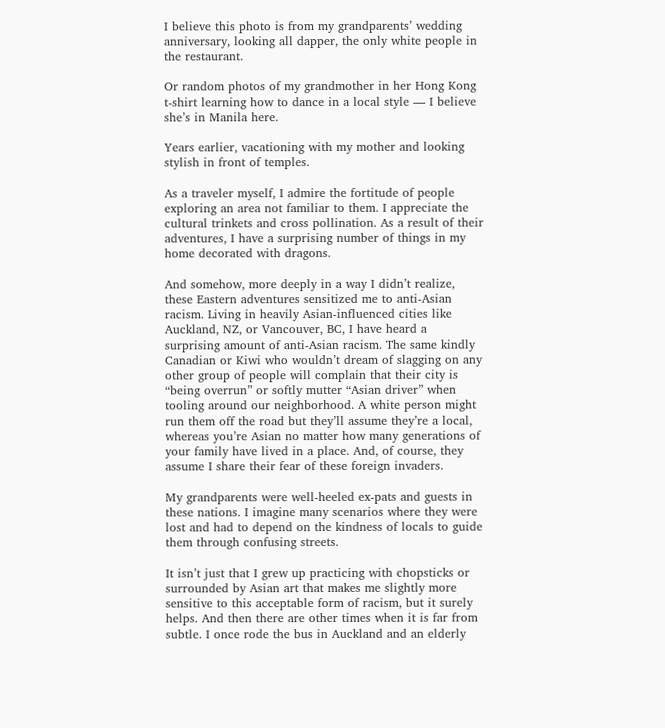I believe this photo is from my grandparents’ wedding anniversary, looking all dapper, the only white people in the restaurant.

Or random photos of my grandmother in her Hong Kong t-shirt learning how to dance in a local style — I believe she’s in Manila here.

Years earlier, vacationing with my mother and looking stylish in front of temples.

As a traveler myself, I admire the fortitude of people exploring an area not familiar to them. I appreciate the cultural trinkets and cross pollination. As a result of their adventures, I have a surprising number of things in my home decorated with dragons.

And somehow, more deeply in a way I didn’t realize, these Eastern adventures sensitized me to anti-Asian racism. Living in heavily Asian-influenced cities like Auckland, NZ, or Vancouver, BC, I have heard a surprising amount of anti-Asian racism. The same kindly Canadian or Kiwi who wouldn’t dream of slagging on any other group of people will complain that their city is “being overrun” or softly mutter “Asian driver” when tooling around our neighborhood. A white person might run them off the road but they’ll assume they’re a local, whereas you’re Asian no matter how many generations of your family have lived in a place. And, of course, they assume I share their fear of these foreign invaders.

My grandparents were well-heeled ex-pats and guests in these nations. I imagine many scenarios where they were lost and had to depend on the kindness of locals to guide them through confusing streets.

It isn’t just that I grew up practicing with chopsticks or surrounded by Asian art that makes me slightly more sensitive to this acceptable form of racism, but it surely helps. And then there are other times when it is far from subtle. I once rode the bus in Auckland and an elderly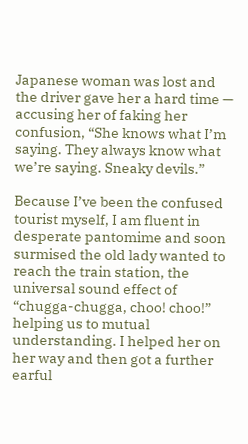Japanese woman was lost and the driver gave her a hard time — accusing her of faking her confusion, “She knows what I’m saying. They always know what we’re saying. Sneaky devils.”

Because I’ve been the confused tourist myself, I am fluent in desperate pantomime and soon surmised the old lady wanted to reach the train station, the universal sound effect of “chugga-chugga, choo! choo!” helping us to mutual understanding. I helped her on her way and then got a further earful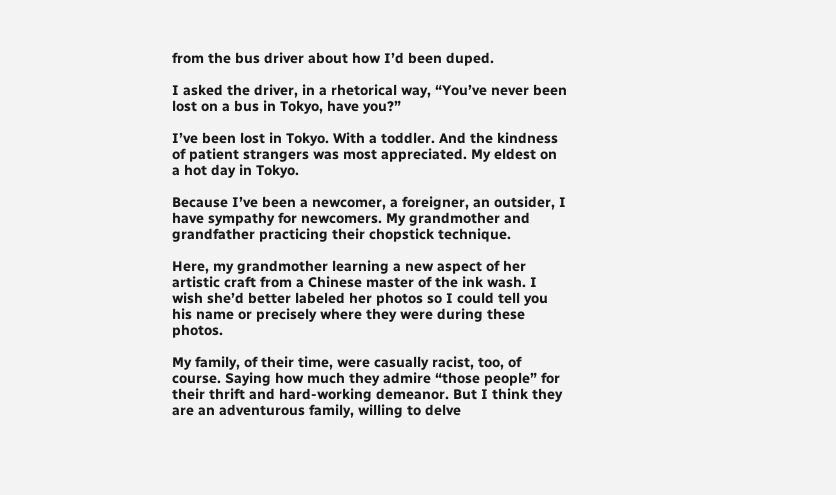from the bus driver about how I’d been duped.

I asked the driver, in a rhetorical way, “You’ve never been lost on a bus in Tokyo, have you?”

I’ve been lost in Tokyo. With a toddler. And the kindness of patient strangers was most appreciated. My eldest on a hot day in Tokyo.

Because I’ve been a newcomer, a foreigner, an outsider, I have sympathy for newcomers. My grandmother and grandfather practicing their chopstick technique.

Here, my grandmother learning a new aspect of her artistic craft from a Chinese master of the ink wash. I wish she’d better labeled her photos so I could tell you his name or precisely where they were during these photos.

My family, of their time, were casually racist, too, of course. Saying how much they admire “those people” for their thrift and hard-working demeanor. But I think they are an adventurous family, willing to delve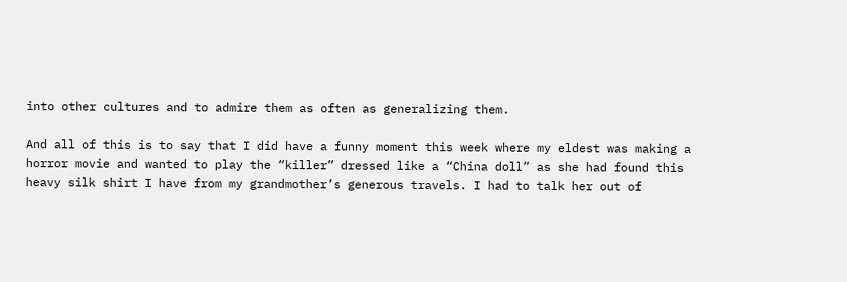into other cultures and to admire them as often as generalizing them.

And all of this is to say that I did have a funny moment this week where my eldest was making a horror movie and wanted to play the “killer” dressed like a “China doll” as she had found this heavy silk shirt I have from my grandmother’s generous travels. I had to talk her out of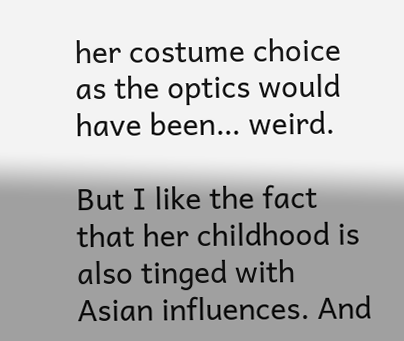her costume choice as the optics would have been… weird.

But I like the fact that her childhood is also tinged with Asian influences. And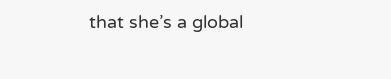that she’s a global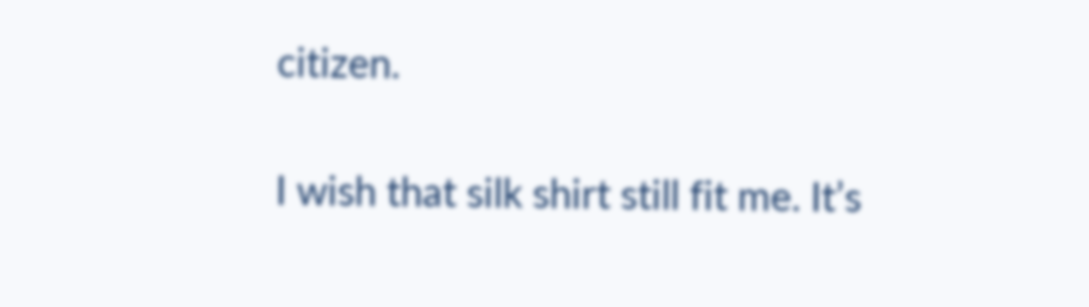citizen.

I wish that silk shirt still fit me. It’s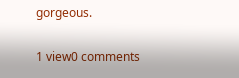gorgeous.

1 view0 comments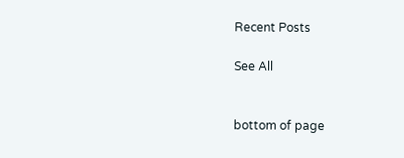Recent Posts

See All


bottom of page